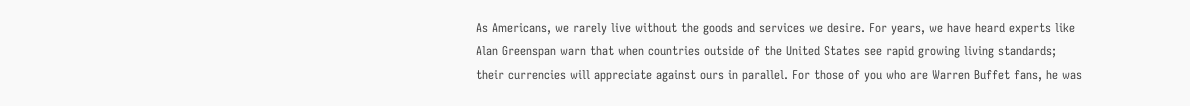As Americans, we rarely live without the goods and services we desire. For years, we have heard experts like Alan Greenspan warn that when countries outside of the United States see rapid growing living standards; their currencies will appreciate against ours in parallel. For those of you who are Warren Buffet fans, he was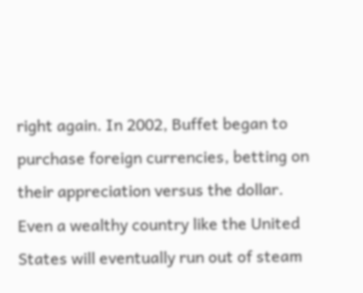right again. In 2002, Buffet began to purchase foreign currencies, betting on their appreciation versus the dollar. Even a wealthy country like the United States will eventually run out of steam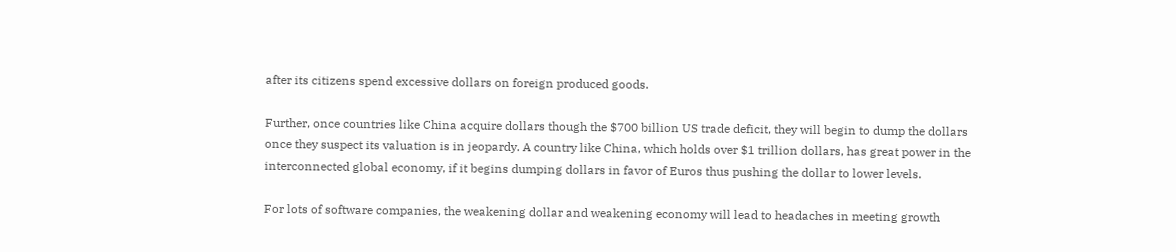after its citizens spend excessive dollars on foreign produced goods.

Further, once countries like China acquire dollars though the $700 billion US trade deficit, they will begin to dump the dollars once they suspect its valuation is in jeopardy. A country like China, which holds over $1 trillion dollars, has great power in the interconnected global economy, if it begins dumping dollars in favor of Euros thus pushing the dollar to lower levels.

For lots of software companies, the weakening dollar and weakening economy will lead to headaches in meeting growth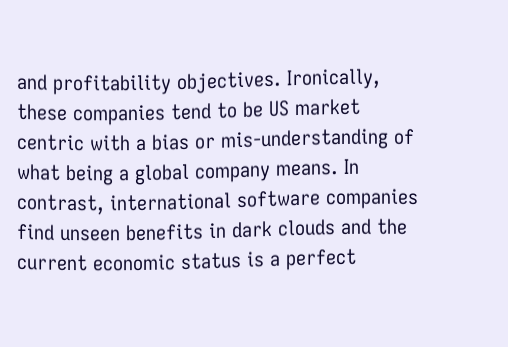and profitability objectives. Ironically, these companies tend to be US market centric with a bias or mis-understanding of what being a global company means. In contrast, international software companies find unseen benefits in dark clouds and the current economic status is a perfect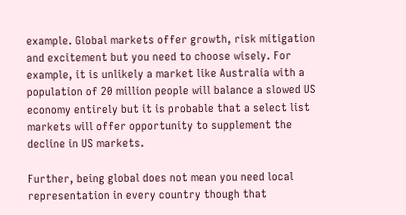example. Global markets offer growth, risk mitigation and excitement but you need to choose wisely. For example, it is unlikely a market like Australia with a population of 20 million people will balance a slowed US economy entirely but it is probable that a select list markets will offer opportunity to supplement the decline in US markets.

Further, being global does not mean you need local representation in every country though that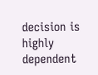decision is highly dependent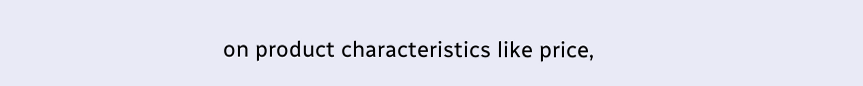on product characteristics like price,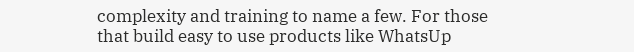complexity and training to name a few. For those that build easy to use products like WhatsUp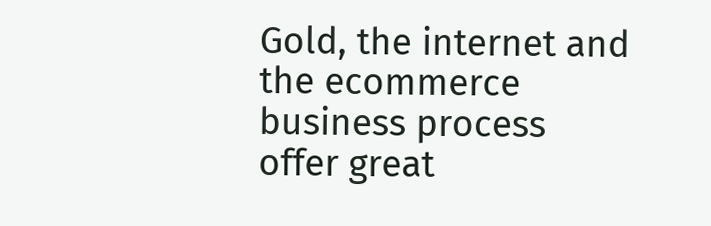Gold, the internet and the ecommerce business process offer great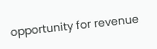opportunity for revenue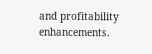and profitability enhancements.